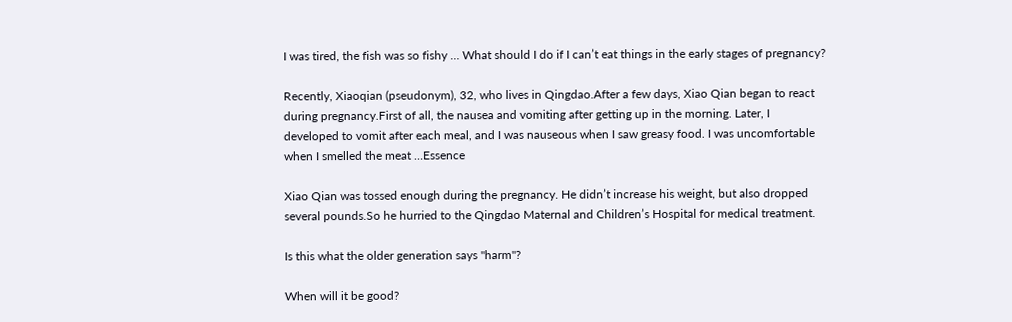I was tired, the fish was so fishy … What should I do if I can’t eat things in the early stages of pregnancy?

Recently, Xiaoqian (pseudonym), 32, who lives in Qingdao.After a few days, Xiao Qian began to react during pregnancy.First of all, the nausea and vomiting after getting up in the morning. Later, I developed to vomit after each meal, and I was nauseous when I saw greasy food. I was uncomfortable when I smelled the meat …Essence

Xiao Qian was tossed enough during the pregnancy. He didn’t increase his weight, but also dropped several pounds.So he hurried to the Qingdao Maternal and Children’s Hospital for medical treatment.

Is this what the older generation says "harm"?

When will it be good?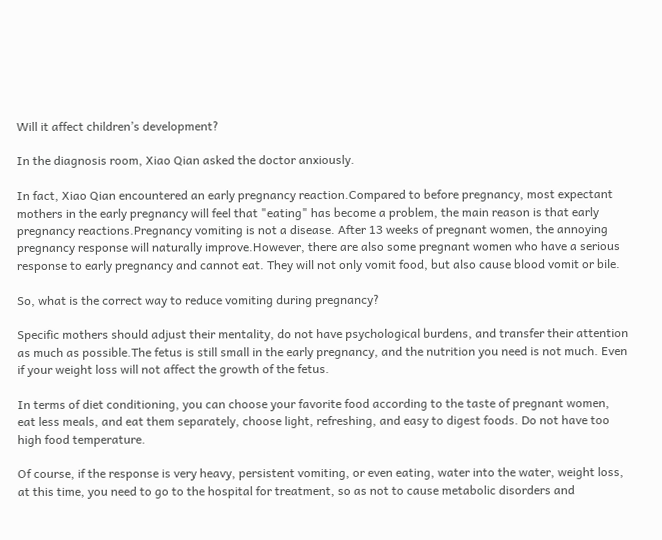Will it affect children’s development?

In the diagnosis room, Xiao Qian asked the doctor anxiously.

In fact, Xiao Qian encountered an early pregnancy reaction.Compared to before pregnancy, most expectant mothers in the early pregnancy will feel that "eating" has become a problem, the main reason is that early pregnancy reactions.Pregnancy vomiting is not a disease. After 13 weeks of pregnant women, the annoying pregnancy response will naturally improve.However, there are also some pregnant women who have a serious response to early pregnancy and cannot eat. They will not only vomit food, but also cause blood vomit or bile.

So, what is the correct way to reduce vomiting during pregnancy?

Specific mothers should adjust their mentality, do not have psychological burdens, and transfer their attention as much as possible.The fetus is still small in the early pregnancy, and the nutrition you need is not much. Even if your weight loss will not affect the growth of the fetus.

In terms of diet conditioning, you can choose your favorite food according to the taste of pregnant women, eat less meals, and eat them separately, choose light, refreshing, and easy to digest foods. Do not have too high food temperature.

Of course, if the response is very heavy, persistent vomiting, or even eating, water into the water, weight loss, at this time, you need to go to the hospital for treatment, so as not to cause metabolic disorders and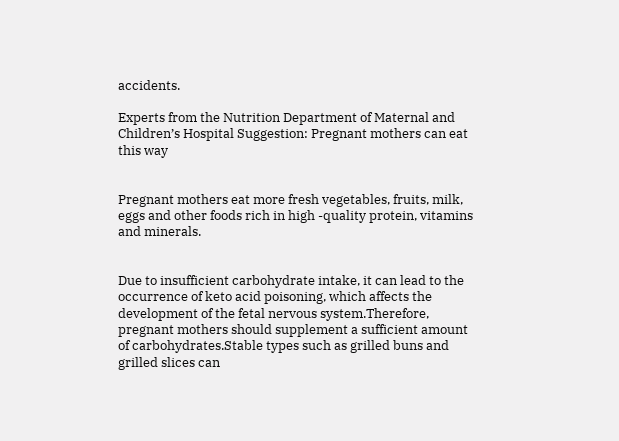accidents.

Experts from the Nutrition Department of Maternal and Children’s Hospital Suggestion: Pregnant mothers can eat this way


Pregnant mothers eat more fresh vegetables, fruits, milk, eggs and other foods rich in high -quality protein, vitamins and minerals.


Due to insufficient carbohydrate intake, it can lead to the occurrence of keto acid poisoning, which affects the development of the fetal nervous system.Therefore, pregnant mothers should supplement a sufficient amount of carbohydrates.Stable types such as grilled buns and grilled slices can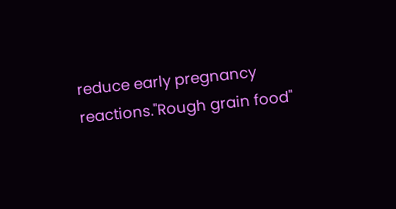reduce early pregnancy reactions."Rough grain food"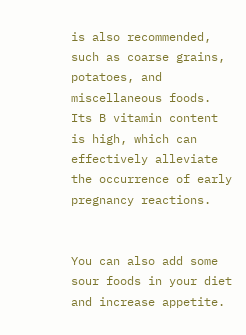is also recommended, such as coarse grains, potatoes, and miscellaneous foods. Its B vitamin content is high, which can effectively alleviate the occurrence of early pregnancy reactions.


You can also add some sour foods in your diet and increase appetite.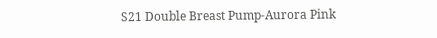S21 Double Breast Pump-Aurora Pink